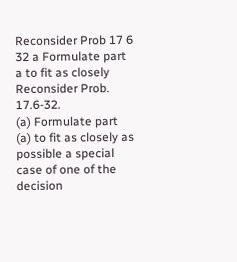Reconsider Prob 17 6 32 a Formulate part a to fit as closely
Reconsider Prob. 17.6-32.
(a) Formulate part (a) to fit as closely as possible a special case of one of the decision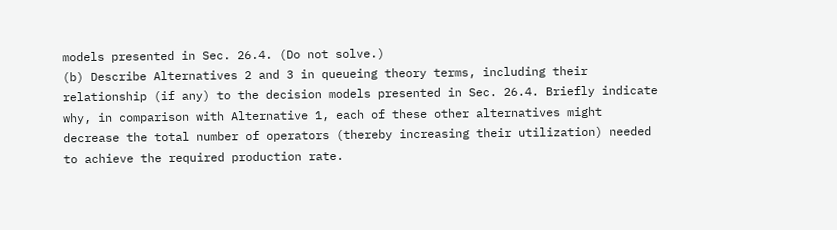models presented in Sec. 26.4. (Do not solve.)
(b) Describe Alternatives 2 and 3 in queueing theory terms, including their relationship (if any) to the decision models presented in Sec. 26.4. Briefly indicate why, in comparison with Alternative 1, each of these other alternatives might decrease the total number of operators (thereby increasing their utilization) needed to achieve the required production rate.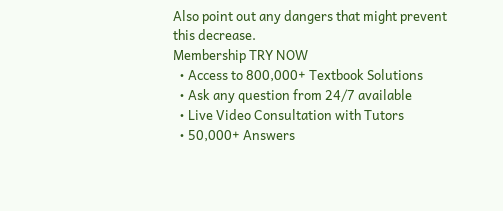Also point out any dangers that might prevent this decrease.
Membership TRY NOW
  • Access to 800,000+ Textbook Solutions
  • Ask any question from 24/7 available
  • Live Video Consultation with Tutors
  • 50,000+ Answers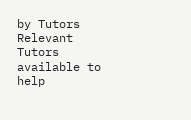by Tutors
Relevant Tutors available to help